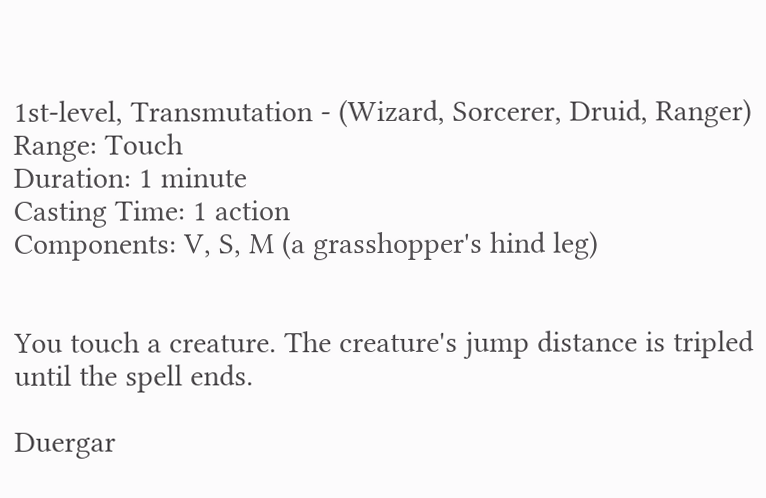1st-level, Transmutation - (Wizard, Sorcerer, Druid, Ranger)
Range: Touch
Duration: 1 minute
Casting Time: 1 action
Components: V, S, M (a grasshopper's hind leg)


You touch a creature. The creature's jump distance is tripled until the spell ends.

Duergar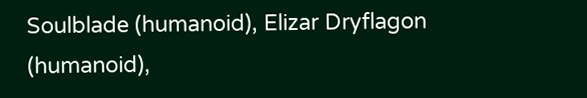Soulblade (humanoid), Elizar Dryflagon (humanoid),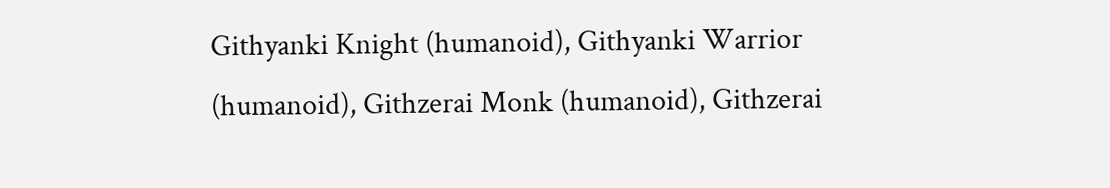Githyanki Knight (humanoid), Githyanki Warrior (humanoid), Githzerai Monk (humanoid), Githzerai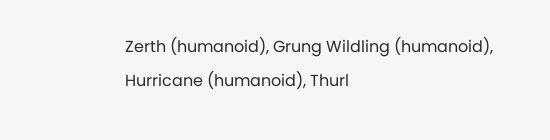Zerth (humanoid), Grung Wildling (humanoid), Hurricane (humanoid), Thurl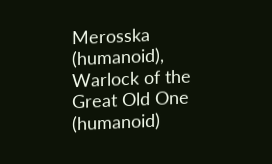Merosska (humanoid), Warlock of the Great Old One (humanoid)